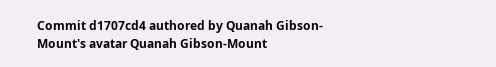Commit d1707cd4 authored by Quanah Gibson-Mount's avatar Quanah Gibson-Mount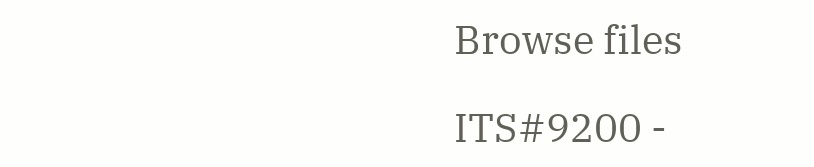Browse files

ITS#9200 -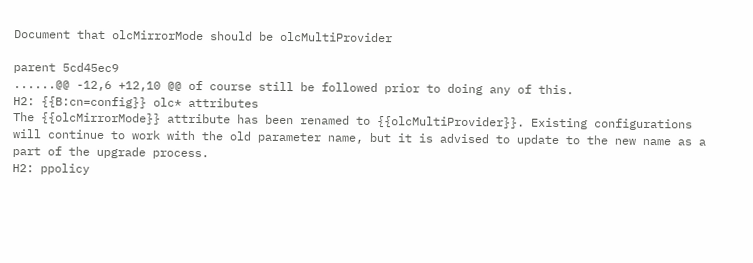Document that olcMirrorMode should be olcMultiProvider

parent 5cd45ec9
......@@ -12,6 +12,10 @@ of course still be followed prior to doing any of this.
H2: {{B:cn=config}} olc* attributes
The {{olcMirrorMode}} attribute has been renamed to {{olcMultiProvider}}. Existing configurations
will continue to work with the old parameter name, but it is advised to update to the new name as a
part of the upgrade process.
H2: ppolicy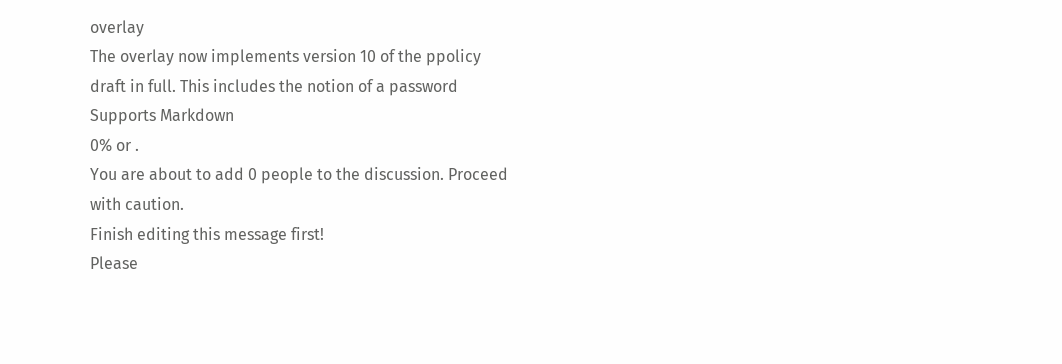overlay
The overlay now implements version 10 of the ppolicy draft in full. This includes the notion of a password
Supports Markdown
0% or .
You are about to add 0 people to the discussion. Proceed with caution.
Finish editing this message first!
Please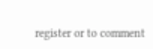register or to comment